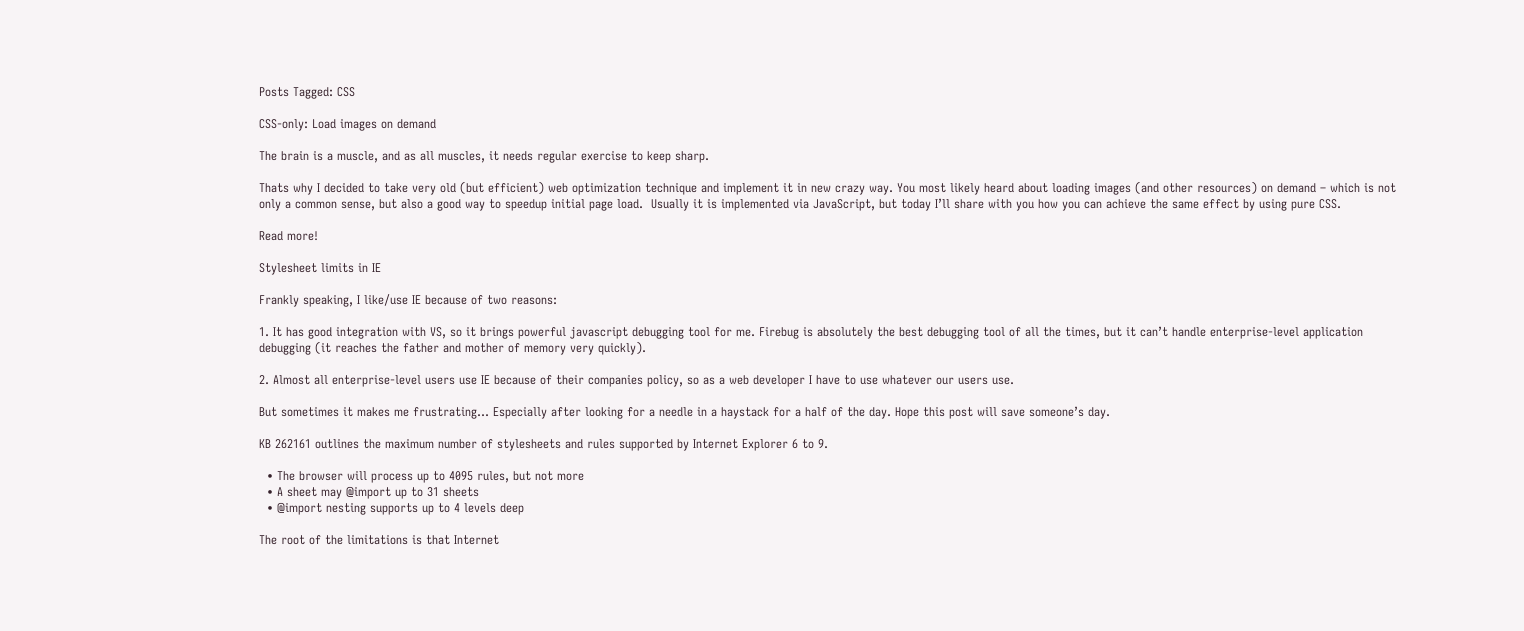Posts Tagged: CSS

CSS-only: Load images on demand

The brain is a muscle, and as all muscles, it needs regular exercise to keep sharp.

Thats why I decided to take very old (but efficient) web optimization technique and implement it in new crazy way. You most likely heard about loading images (and other resources) on demand – which is not only a common sense, but also a good way to speedup initial page load.  Usually it is implemented via JavaScript, but today I’ll share with you how you can achieve the same effect by using pure CSS.

Read more!

Stylesheet limits in IE

Frankly speaking, I like/use IE because of two reasons:

1. It has good integration with VS, so it brings powerful javascript debugging tool for me. Firebug is absolutely the best debugging tool of all the times, but it can’t handle enterprise-level application debugging (it reaches the father and mother of memory very quickly).

2. Almost all enterprise-level users use IE because of their companies policy, so as a web developer I have to use whatever our users use.

But sometimes it makes me frustrating… Especially after looking for a needle in a haystack for a half of the day. Hope this post will save someone’s day.

KB 262161 outlines the maximum number of stylesheets and rules supported by Internet Explorer 6 to 9.

  • The browser will process up to 4095 rules, but not more
  • A sheet may @import up to 31 sheets
  • @import nesting supports up to 4 levels deep

The root of the limitations is that Internet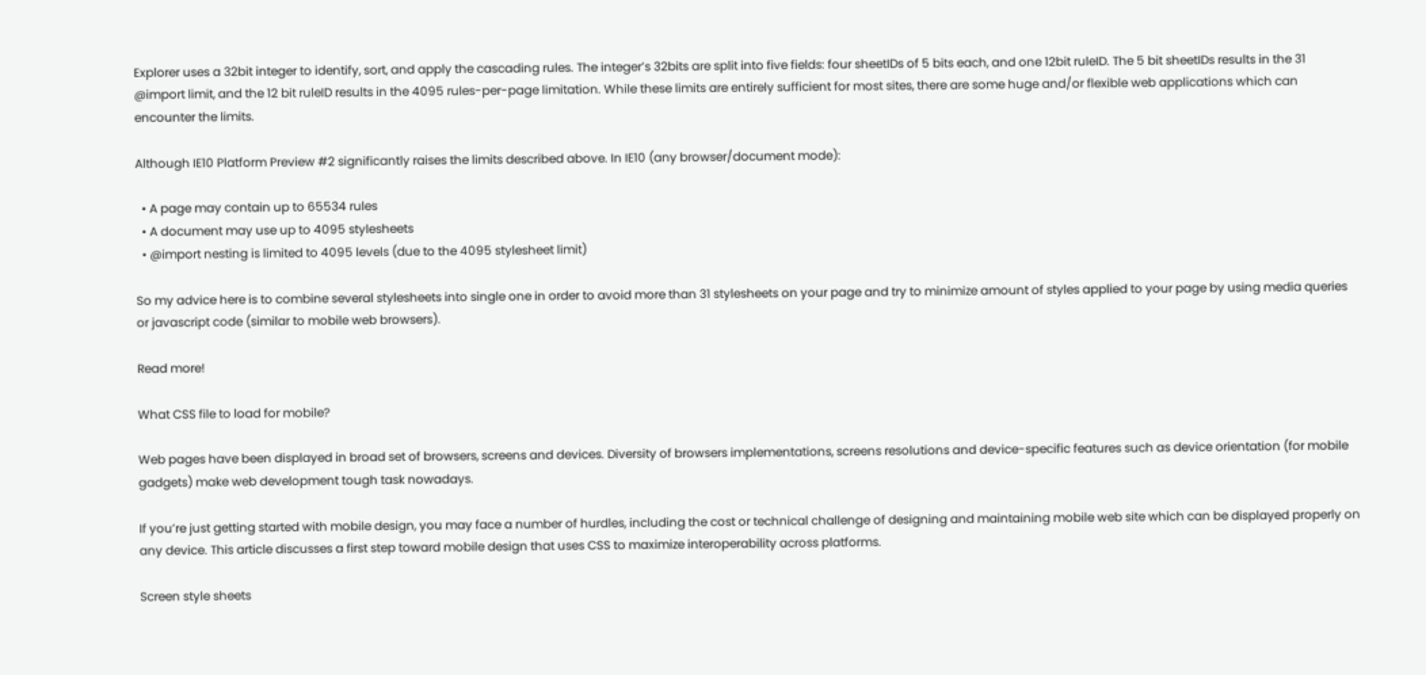Explorer uses a 32bit integer to identify, sort, and apply the cascading rules. The integer’s 32bits are split into five fields: four sheetIDs of 5 bits each, and one 12bit ruleID. The 5 bit sheetIDs results in the 31 @import limit, and the 12 bit ruleID results in the 4095 rules-per-page limitation. While these limits are entirely sufficient for most sites, there are some huge and/or flexible web applications which can encounter the limits.

Although IE10 Platform Preview #2 significantly raises the limits described above. In IE10 (any browser/document mode):

  • A page may contain up to 65534 rules
  • A document may use up to 4095 stylesheets
  • @import nesting is limited to 4095 levels (due to the 4095 stylesheet limit)

So my advice here is to combine several stylesheets into single one in order to avoid more than 31 stylesheets on your page and try to minimize amount of styles applied to your page by using media queries or javascript code (similar to mobile web browsers).

Read more!

What CSS file to load for mobile?

Web pages have been displayed in broad set of browsers, screens and devices. Diversity of browsers implementations, screens resolutions and device-specific features such as device orientation (for mobile gadgets) make web development tough task nowadays.

If you’re just getting started with mobile design, you may face a number of hurdles, including the cost or technical challenge of designing and maintaining mobile web site which can be displayed properly on any device. This article discusses a first step toward mobile design that uses CSS to maximize interoperability across platforms.

Screen style sheets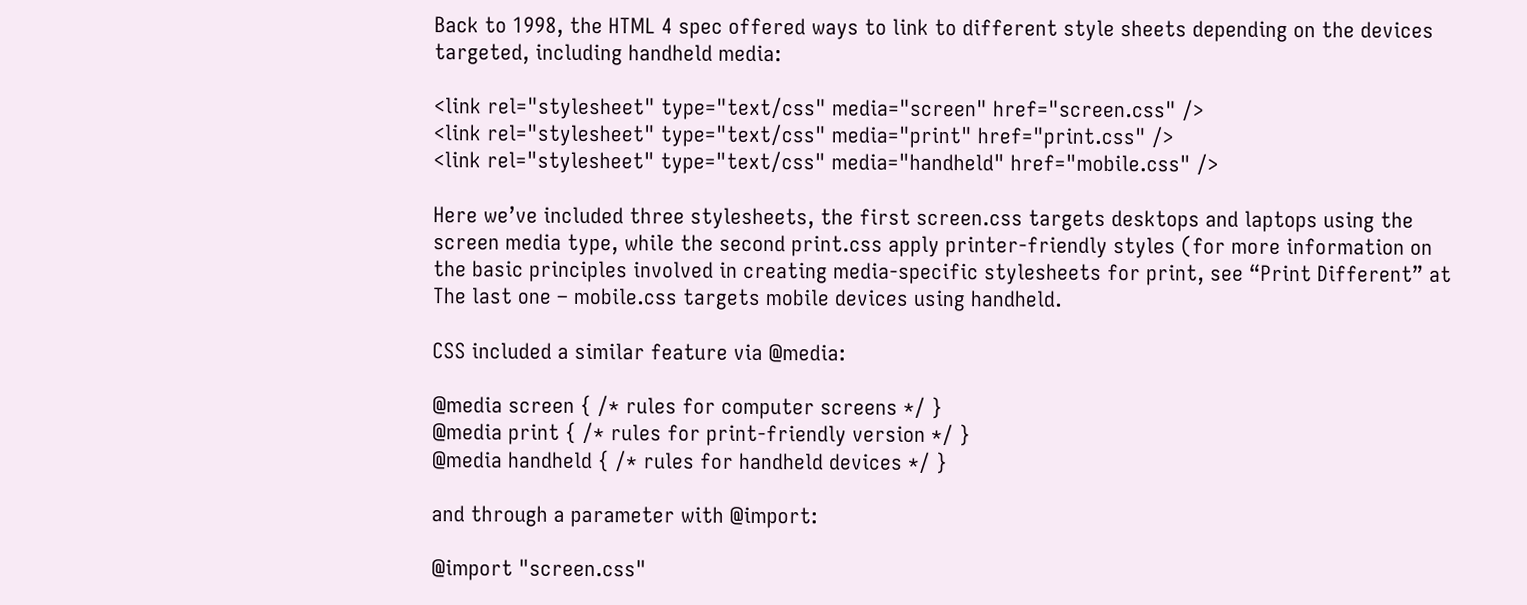Back to 1998, the HTML 4 spec offered ways to link to different style sheets depending on the devices targeted, including handheld media:

<link rel="stylesheet" type="text/css" media="screen" href="screen.css" />
<link rel="stylesheet" type="text/css" media="print" href="print.css" />
<link rel="stylesheet" type="text/css" media="handheld" href="mobile.css" />

Here we’ve included three stylesheets, the first screen.css targets desktops and laptops using the screen media type, while the second print.css apply printer-friendly styles (for more information on the basic principles involved in creating media-specific stylesheets for print, see “Print Different” at The last one – mobile.css targets mobile devices using handheld.

CSS included a similar feature via @media:

@media screen { /* rules for computer screens */ }
@media print { /* rules for print-friendly version */ }
@media handheld { /* rules for handheld devices */ }

and through a parameter with @import:

@import "screen.css"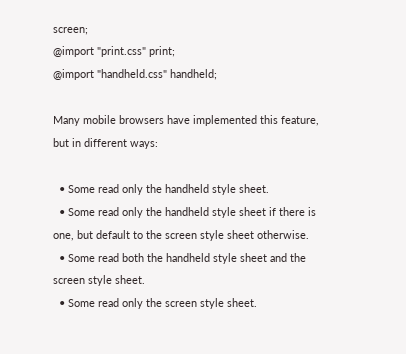screen;
@import "print.css" print;
@import "handheld.css" handheld;

Many mobile browsers have implemented this feature, but in different ways:

  • Some read only the handheld style sheet.
  • Some read only the handheld style sheet if there is one, but default to the screen style sheet otherwise.
  • Some read both the handheld style sheet and the screen style sheet.
  • Some read only the screen style sheet.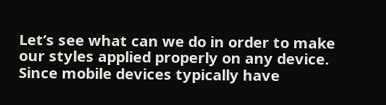Let’s see what can we do in order to make our styles applied properly on any device. Since mobile devices typically have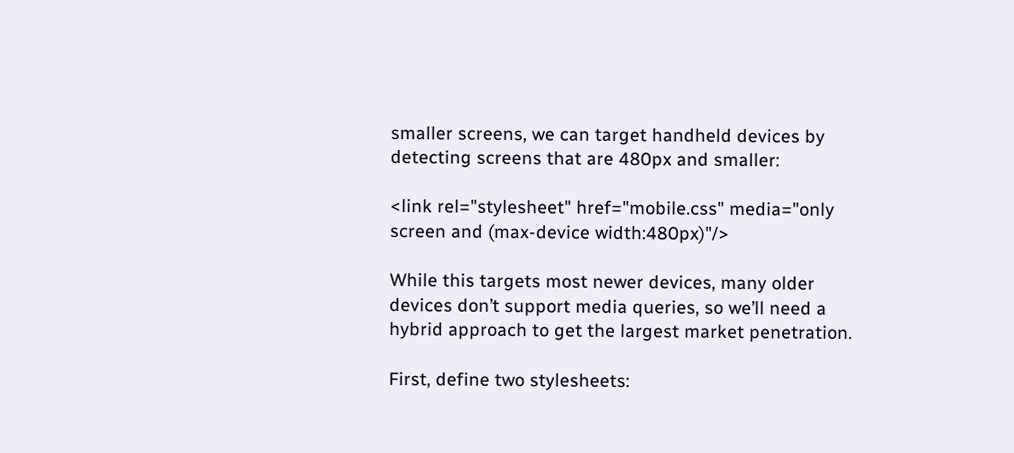smaller screens, we can target handheld devices by detecting screens that are 480px and smaller:

<link rel="stylesheet" href="mobile.css" media="only screen and (max-device width:480px)"/>

While this targets most newer devices, many older devices don’t support media queries, so we’ll need a hybrid approach to get the largest market penetration.

First, define two stylesheets: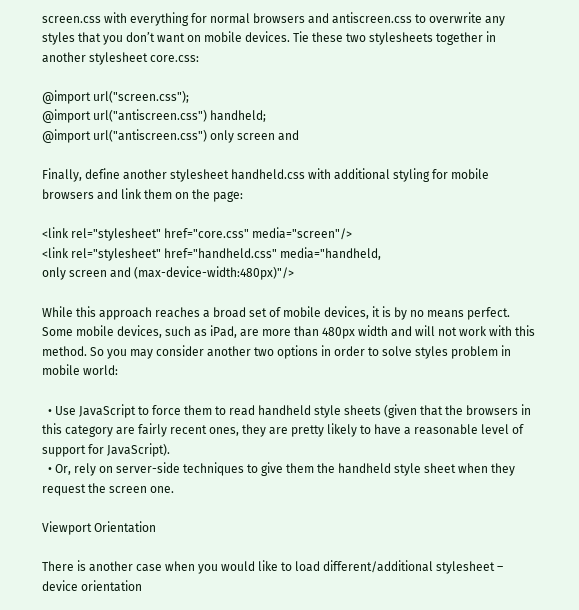screen.css with everything for normal browsers and antiscreen.css to overwrite any styles that you don’t want on mobile devices. Tie these two stylesheets together in another stylesheet core.css:

@import url("screen.css");
@import url("antiscreen.css") handheld;
@import url("antiscreen.css") only screen and

Finally, define another stylesheet handheld.css with additional styling for mobile browsers and link them on the page:

<link rel="stylesheet" href="core.css" media="screen"/>
<link rel="stylesheet" href="handheld.css" media="handheld,
only screen and (max-device-width:480px)"/>

While this approach reaches a broad set of mobile devices, it is by no means perfect. Some mobile devices, such as iPad, are more than 480px width and will not work with this method. So you may consider another two options in order to solve styles problem in mobile world:

  • Use JavaScript to force them to read handheld style sheets (given that the browsers in this category are fairly recent ones, they are pretty likely to have a reasonable level of support for JavaScript).
  • Or, rely on server-side techniques to give them the handheld style sheet when they request the screen one.

Viewport Orientation

There is another case when you would like to load different/additional stylesheet – device orientation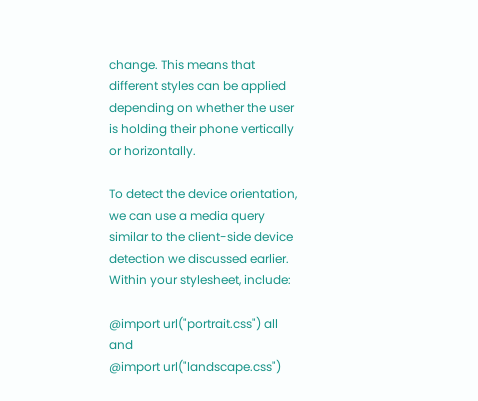change. This means that different styles can be applied depending on whether the user is holding their phone vertically or horizontally.

To detect the device orientation, we can use a media query similar to the client-side device detection we discussed earlier. Within your stylesheet, include:

@import url("portrait.css") all and
@import url("landscape.css")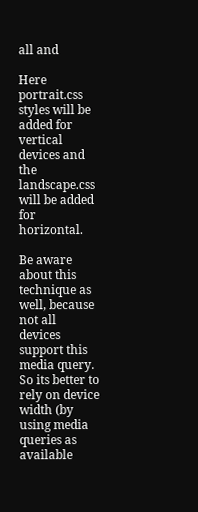all and

Here portrait.css styles will be added for vertical devices and the landscape.css will be added for horizontal.

Be aware about this technique as well, because not all devices support this media query. So its better to rely on device width (by using media queries as available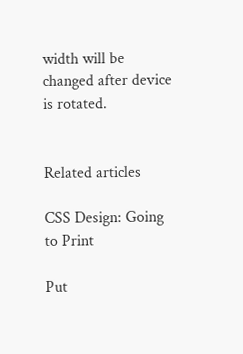width will be changed after device is rotated.


Related articles

CSS Design: Going to Print

Put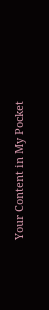Your Content in My Pocket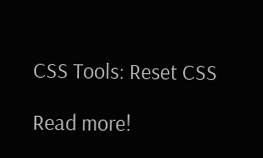CSS Tools: Reset CSS

Read more!